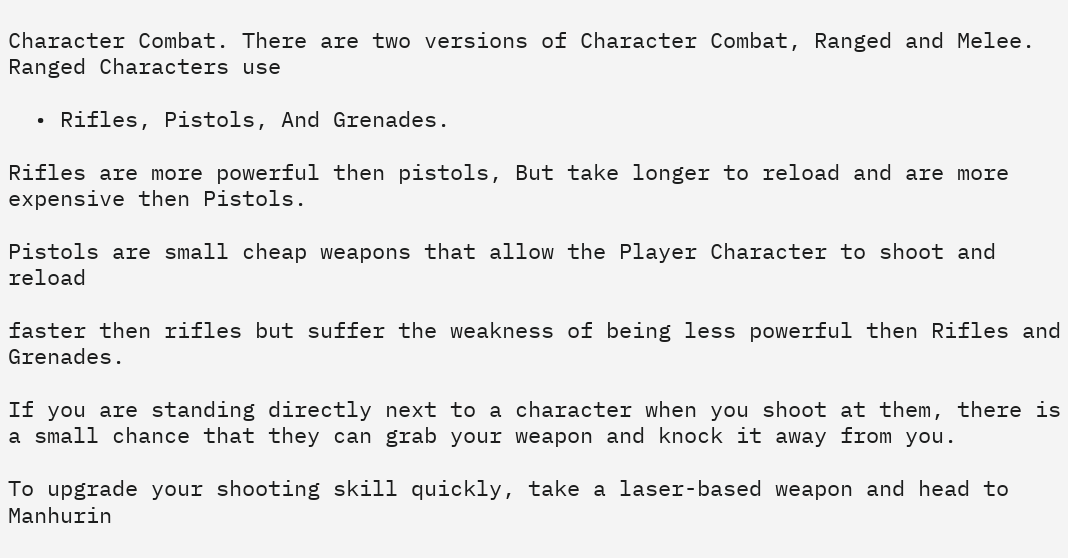Character Combat. There are two versions of Character Combat, Ranged and Melee. Ranged Characters use

  • Rifles, Pistols, And Grenades.

Rifles are more powerful then pistols, But take longer to reload and are more expensive then Pistols.

Pistols are small cheap weapons that allow the Player Character to shoot and reload

faster then rifles but suffer the weakness of being less powerful then Rifles and Grenades.

If you are standing directly next to a character when you shoot at them, there is a small chance that they can grab your weapon and knock it away from you.

To upgrade your shooting skill quickly, take a laser-based weapon and head to Manhurin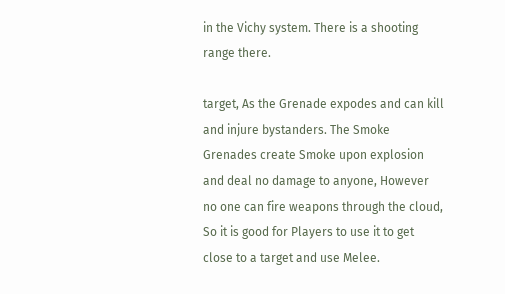in the Vichy system. There is a shooting range there.

target, As the Grenade expodes and can kill and injure bystanders. The Smoke Grenades create Smoke upon explosion and deal no damage to anyone, However no one can fire weapons through the cloud, So it is good for Players to use it to get close to a target and use Melee.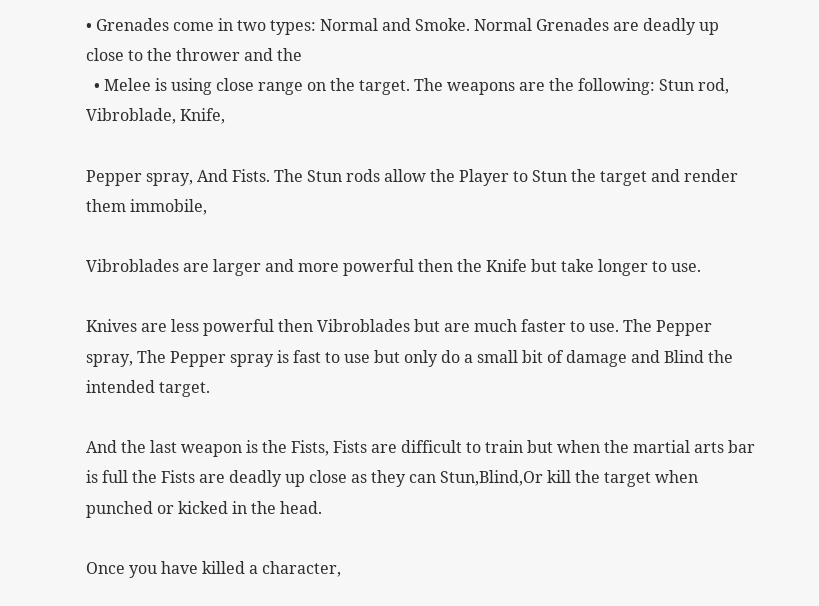• Grenades come in two types: Normal and Smoke. Normal Grenades are deadly up close to the thrower and the
  • Melee is using close range on the target. The weapons are the following: Stun rod, Vibroblade, Knife,

Pepper spray, And Fists. The Stun rods allow the Player to Stun the target and render them immobile,

Vibroblades are larger and more powerful then the Knife but take longer to use.

Knives are less powerful then Vibroblades but are much faster to use. The Pepper spray, The Pepper spray is fast to use but only do a small bit of damage and Blind the intended target.

And the last weapon is the Fists, Fists are difficult to train but when the martial arts bar is full the Fists are deadly up close as they can Stun,Blind,Or kill the target when punched or kicked in the head.

Once you have killed a character,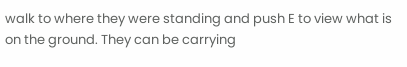walk to where they were standing and push E to view what is on the ground. They can be carrying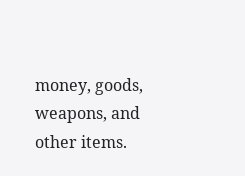money, goods, weapons, and other items.